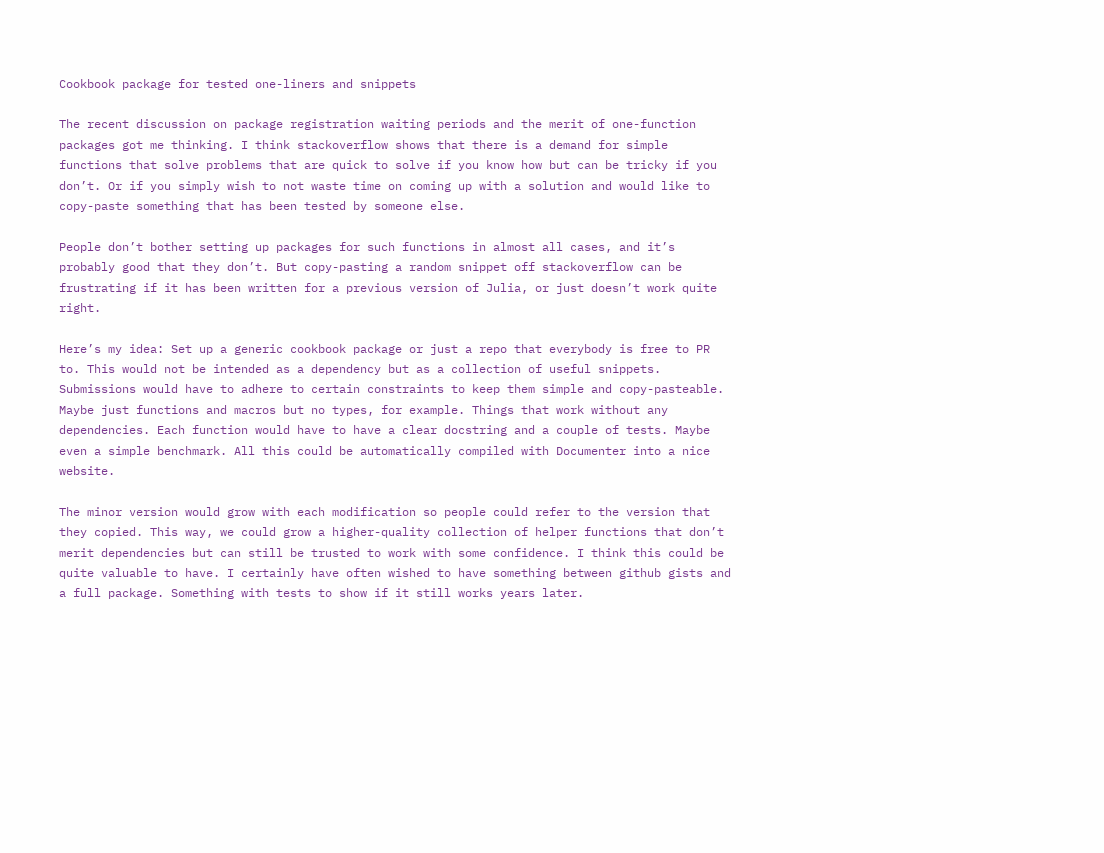Cookbook package for tested one-liners and snippets

The recent discussion on package registration waiting periods and the merit of one-function packages got me thinking. I think stackoverflow shows that there is a demand for simple functions that solve problems that are quick to solve if you know how but can be tricky if you don’t. Or if you simply wish to not waste time on coming up with a solution and would like to copy-paste something that has been tested by someone else.

People don’t bother setting up packages for such functions in almost all cases, and it’s probably good that they don’t. But copy-pasting a random snippet off stackoverflow can be frustrating if it has been written for a previous version of Julia, or just doesn’t work quite right.

Here’s my idea: Set up a generic cookbook package or just a repo that everybody is free to PR to. This would not be intended as a dependency but as a collection of useful snippets. Submissions would have to adhere to certain constraints to keep them simple and copy-pasteable. Maybe just functions and macros but no types, for example. Things that work without any dependencies. Each function would have to have a clear docstring and a couple of tests. Maybe even a simple benchmark. All this could be automatically compiled with Documenter into a nice website.

The minor version would grow with each modification so people could refer to the version that they copied. This way, we could grow a higher-quality collection of helper functions that don’t merit dependencies but can still be trusted to work with some confidence. I think this could be quite valuable to have. I certainly have often wished to have something between github gists and a full package. Something with tests to show if it still works years later.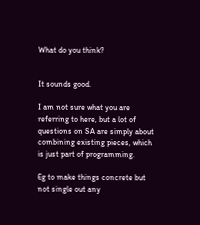What do you think?


It sounds good.

I am not sure what you are referring to here, but a lot of questions on SA are simply about combining existing pieces, which is just part of programming.

Eg to make things concrete but not single out any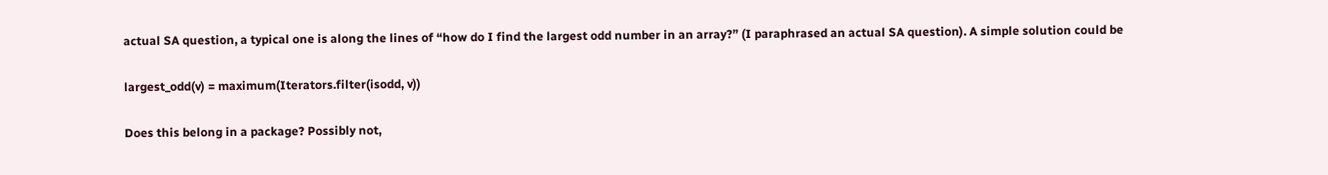actual SA question, a typical one is along the lines of “how do I find the largest odd number in an array?” (I paraphrased an actual SA question). A simple solution could be

largest_odd(v) = maximum(Iterators.filter(isodd, v))

Does this belong in a package? Possibly not,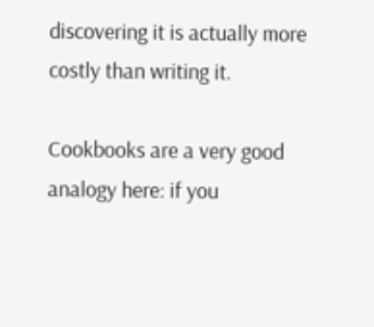discovering it is actually more costly than writing it.

Cookbooks are a very good analogy here: if you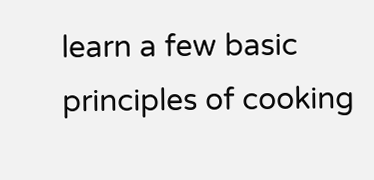learn a few basic principles of cooking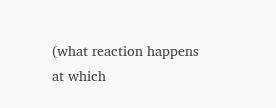(what reaction happens at which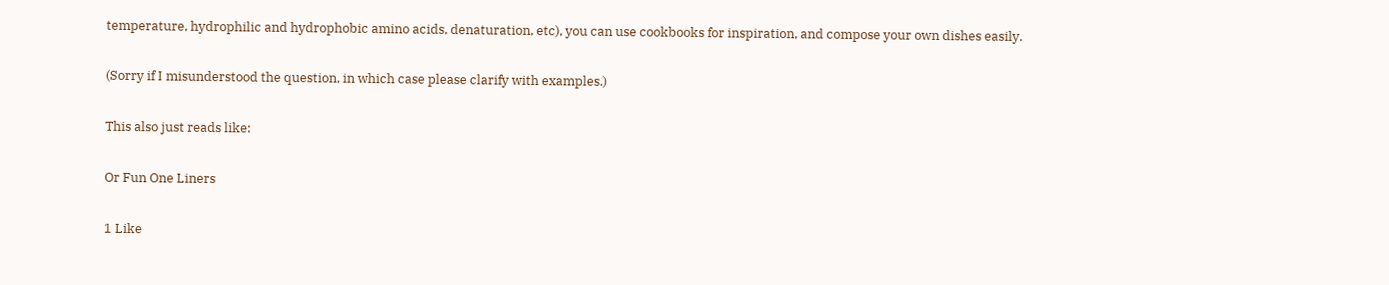temperature, hydrophilic and hydrophobic amino acids, denaturation, etc), you can use cookbooks for inspiration, and compose your own dishes easily.

(Sorry if I misunderstood the question, in which case please clarify with examples.)

This also just reads like:

Or Fun One Liners

1 Like